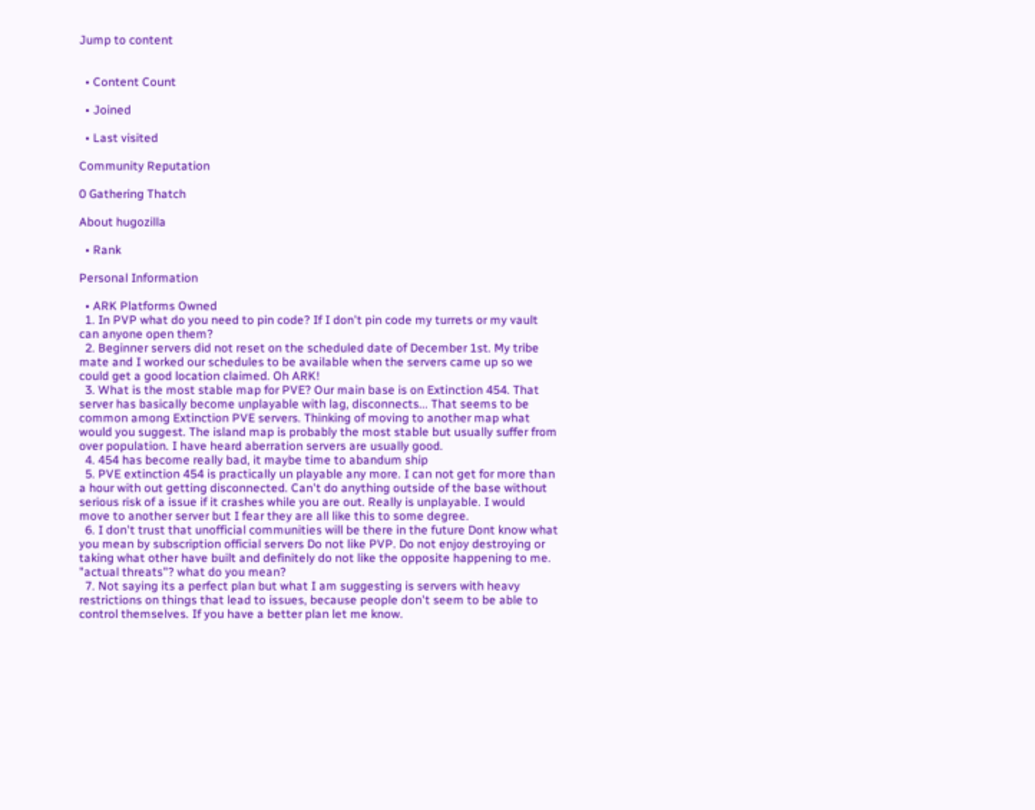Jump to content


  • Content Count

  • Joined

  • Last visited

Community Reputation

0 Gathering Thatch

About hugozilla

  • Rank

Personal Information

  • ARK Platforms Owned
  1. In PVP what do you need to pin code? If I don't pin code my turrets or my vault can anyone open them?
  2. Beginner servers did not reset on the scheduled date of December 1st. My tribe mate and I worked our schedules to be available when the servers came up so we could get a good location claimed. Oh ARK!
  3. What is the most stable map for PVE? Our main base is on Extinction 454. That server has basically become unplayable with lag, disconnects... That seems to be common among Extinction PVE servers. Thinking of moving to another map what would you suggest. The island map is probably the most stable but usually suffer from over population. I have heard aberration servers are usually good.
  4. 454 has become really bad, it maybe time to abandum ship
  5. PVE extinction 454 is practically un playable any more. I can not get for more than a hour with out getting disconnected. Can't do anything outside of the base without serious risk of a issue if it crashes while you are out. Really is unplayable. I would move to another server but I fear they are all like this to some degree.
  6. I don't trust that unofficial communities will be there in the future Dont know what you mean by subscription official servers Do not like PVP. Do not enjoy destroying or taking what other have built and definitely do not like the opposite happening to me. "actual threats"? what do you mean?
  7. Not saying its a perfect plan but what I am suggesting is servers with heavy restrictions on things that lead to issues, because people don't seem to be able to control themselves. If you have a better plan let me know.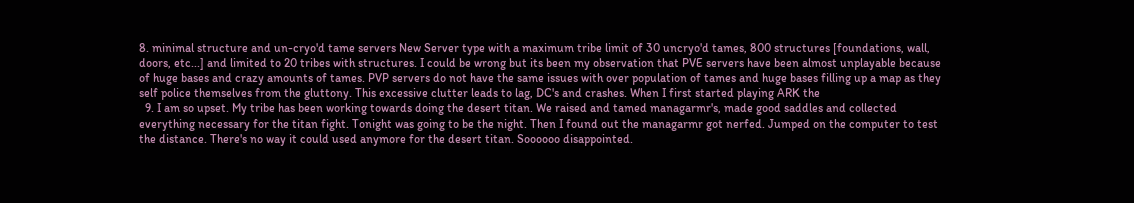8. minimal structure and un-cryo'd tame servers New Server type with a maximum tribe limit of 30 uncryo'd tames, 800 structures [foundations, wall, doors, etc...] and limited to 20 tribes with structures. I could be wrong but its been my observation that PVE servers have been almost unplayable because of huge bases and crazy amounts of tames. PVP servers do not have the same issues with over population of tames and huge bases filling up a map as they self police themselves from the gluttony. This excessive clutter leads to lag, DC's and crashes. When I first started playing ARK the
  9. I am so upset. My tribe has been working towards doing the desert titan. We raised and tamed managarmr's, made good saddles and collected everything necessary for the titan fight. Tonight was going to be the night. Then I found out the managarmr got nerfed. Jumped on the computer to test the distance. There's no way it could used anymore for the desert titan. Soooooo disappointed.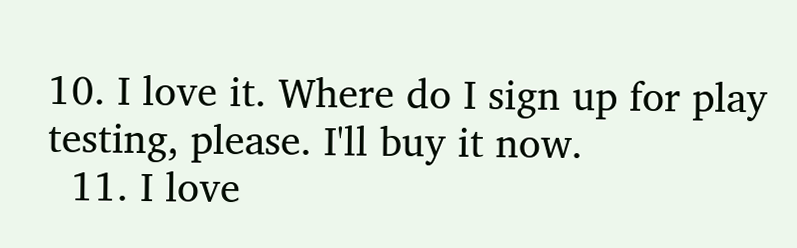10. I love it. Where do I sign up for play testing, please. I'll buy it now.
  11. I love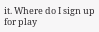it. Where do I sign up for play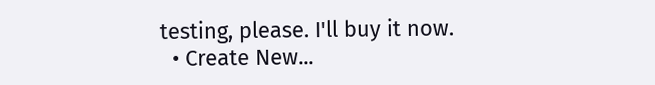testing, please. I'll buy it now.
  • Create New...